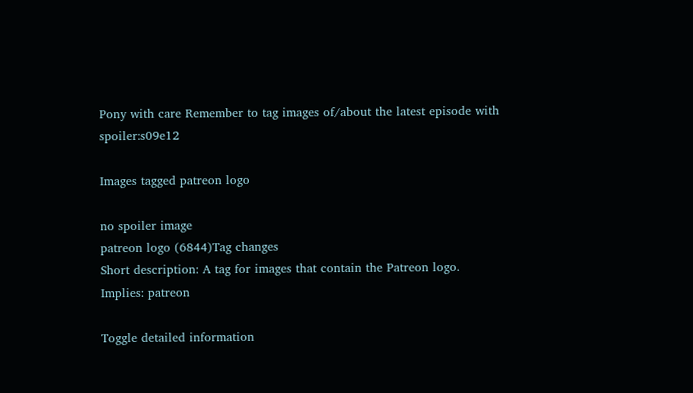Pony with care Remember to tag images of/about the latest episode with spoiler:s09e12

Images tagged patreon logo

no spoiler image
patreon logo (6844)Tag changes
Short description: A tag for images that contain the Patreon logo.
Implies: patreon

Toggle detailed information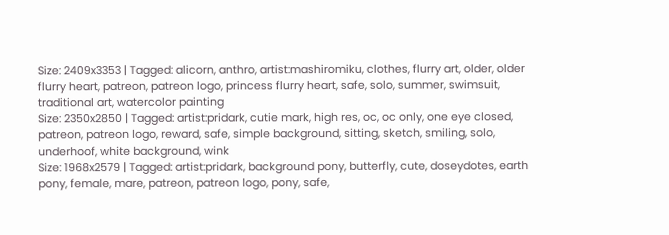Size: 2409x3353 | Tagged: alicorn, anthro, artist:mashiromiku, clothes, flurry art, older, older flurry heart, patreon, patreon logo, princess flurry heart, safe, solo, summer, swimsuit, traditional art, watercolor painting
Size: 2350x2850 | Tagged: artist:pridark, cutie mark, high res, oc, oc only, one eye closed, patreon, patreon logo, reward, safe, simple background, sitting, sketch, smiling, solo, underhoof, white background, wink
Size: 1968x2579 | Tagged: artist:pridark, background pony, butterfly, cute, doseydotes, earth pony, female, mare, patreon, patreon logo, pony, safe,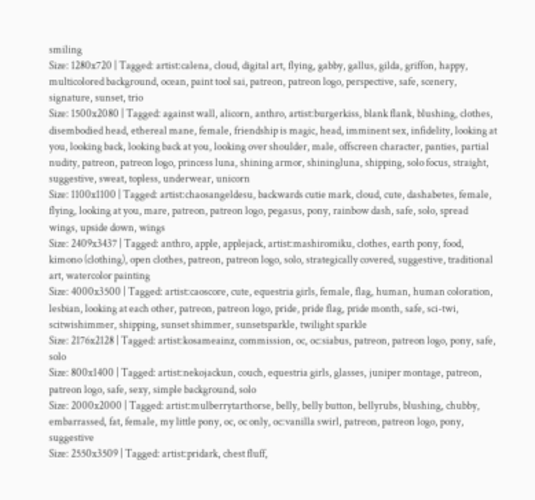smiling
Size: 1280x720 | Tagged: artist:calena, cloud, digital art, flying, gabby, gallus, gilda, griffon, happy, multicolored background, ocean, paint tool sai, patreon, patreon logo, perspective, safe, scenery, signature, sunset, trio
Size: 1500x2080 | Tagged: against wall, alicorn, anthro, artist:burgerkiss, blank flank, blushing, clothes, disembodied head, ethereal mane, female, friendship is magic, head, imminent sex, infidelity, looking at you, looking back, looking back at you, looking over shoulder, male, offscreen character, panties, partial nudity, patreon, patreon logo, princess luna, shining armor, shiningluna, shipping, solo focus, straight, suggestive, sweat, topless, underwear, unicorn
Size: 1100x1100 | Tagged: artist:chaosangeldesu, backwards cutie mark, cloud, cute, dashabetes, female, flying, looking at you, mare, patreon, patreon logo, pegasus, pony, rainbow dash, safe, solo, spread wings, upside down, wings
Size: 2409x3437 | Tagged: anthro, apple, applejack, artist:mashiromiku, clothes, earth pony, food, kimono (clothing), open clothes, patreon, patreon logo, solo, strategically covered, suggestive, traditional art, watercolor painting
Size: 4000x3500 | Tagged: artist:caoscore, cute, equestria girls, female, flag, human, human coloration, lesbian, looking at each other, patreon, patreon logo, pride, pride flag, pride month, safe, sci-twi, scitwishimmer, shipping, sunset shimmer, sunsetsparkle, twilight sparkle
Size: 2176x2128 | Tagged: artist:kosameainz, commission, oc, oc:siabus, patreon, patreon logo, pony, safe, solo
Size: 800x1400 | Tagged: artist:nekojackun, couch, equestria girls, glasses, juniper montage, patreon, patreon logo, safe, sexy, simple background, solo
Size: 2000x2000 | Tagged: artist:mulberrytarthorse, belly, belly button, bellyrubs, blushing, chubby, embarrassed, fat, female, my little pony, oc, oc only, oc:vanilla swirl, patreon, patreon logo, pony, suggestive
Size: 2550x3509 | Tagged: artist:pridark, chest fluff,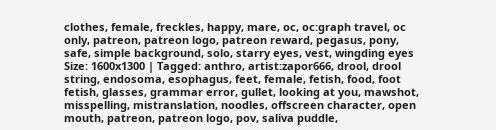clothes, female, freckles, happy, mare, oc, oc:graph travel, oc only, patreon, patreon logo, patreon reward, pegasus, pony, safe, simple background, solo, starry eyes, vest, wingding eyes
Size: 1600x1300 | Tagged: anthro, artist:zapor666, drool, drool string, endosoma, esophagus, feet, female, fetish, food, foot fetish, glasses, grammar error, gullet, looking at you, mawshot, misspelling, mistranslation, noodles, offscreen character, open mouth, patreon, patreon logo, pov, saliva puddle,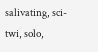salivating, sci-twi, solo,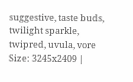suggestive, taste buds, twilight sparkle, twipred, uvula, vore
Size: 3245x2409 |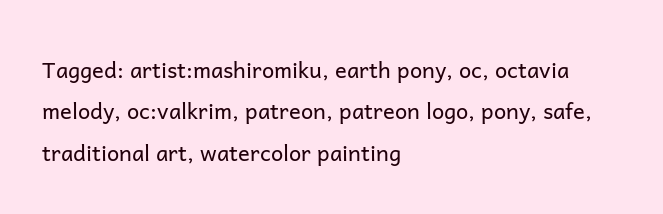Tagged: artist:mashiromiku, earth pony, oc, octavia melody, oc:valkrim, patreon, patreon logo, pony, safe, traditional art, watercolor painting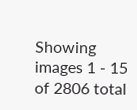Showing images 1 - 15 of 2806 total